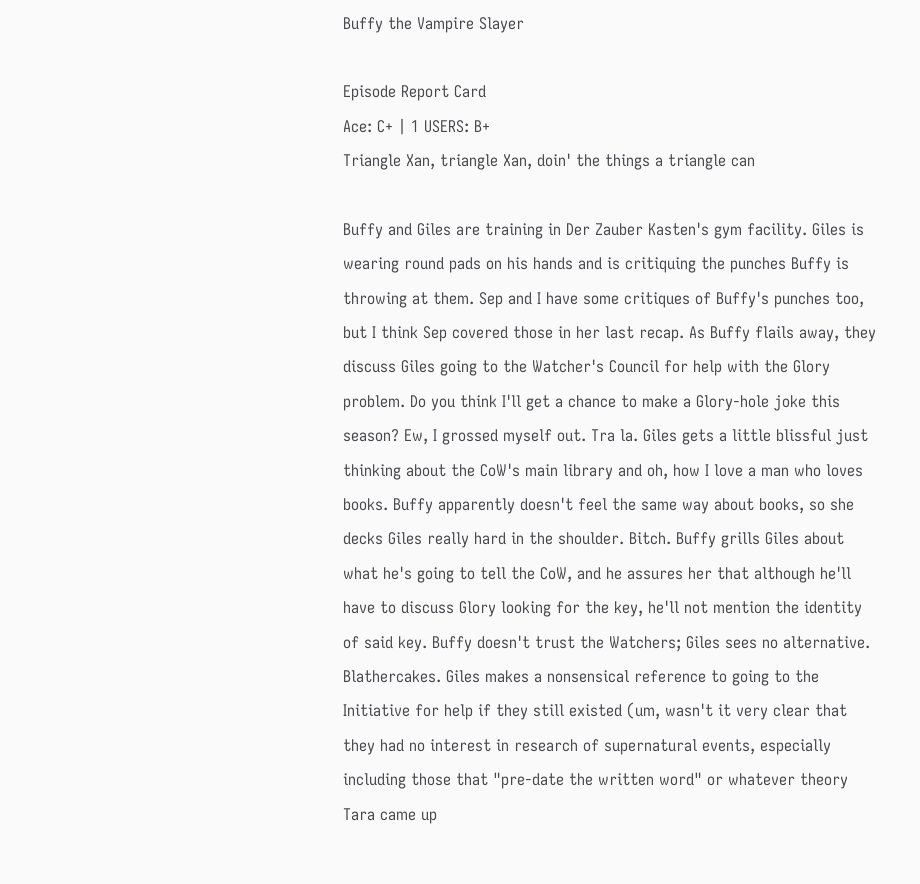Buffy the Vampire Slayer

Episode Report Card
Ace: C+ | 1 USERS: B+
Triangle Xan, triangle Xan, doin' the things a triangle can

Buffy and Giles are training in Der Zauber Kasten's gym facility. Giles is wearing round pads on his hands and is critiquing the punches Buffy is throwing at them. Sep and I have some critiques of Buffy's punches too, but I think Sep covered those in her last recap. As Buffy flails away, they discuss Giles going to the Watcher's Council for help with the Glory problem. Do you think I'll get a chance to make a Glory-hole joke this season? Ew, I grossed myself out. Tra la. Giles gets a little blissful just thinking about the CoW's main library and oh, how I love a man who loves books. Buffy apparently doesn't feel the same way about books, so she decks Giles really hard in the shoulder. Bitch. Buffy grills Giles about what he's going to tell the CoW, and he assures her that although he'll have to discuss Glory looking for the key, he'll not mention the identity of said key. Buffy doesn't trust the Watchers; Giles sees no alternative. Blathercakes. Giles makes a nonsensical reference to going to the Initiative for help if they still existed (um, wasn't it very clear that they had no interest in research of supernatural events, especially including those that "pre-date the written word" or whatever theory Tara came up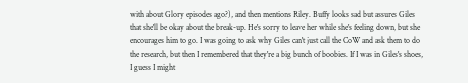with about Glory episodes ago?), and then mentions Riley. Buffy looks sad but assures Giles that she'll be okay about the break-up. He's sorry to leave her while she's feeling down, but she encourages him to go. I was going to ask why Giles can't just call the CoW and ask them to do the research, but then I remembered that they're a big bunch of boobies. If I was in Giles's shoes, I guess I might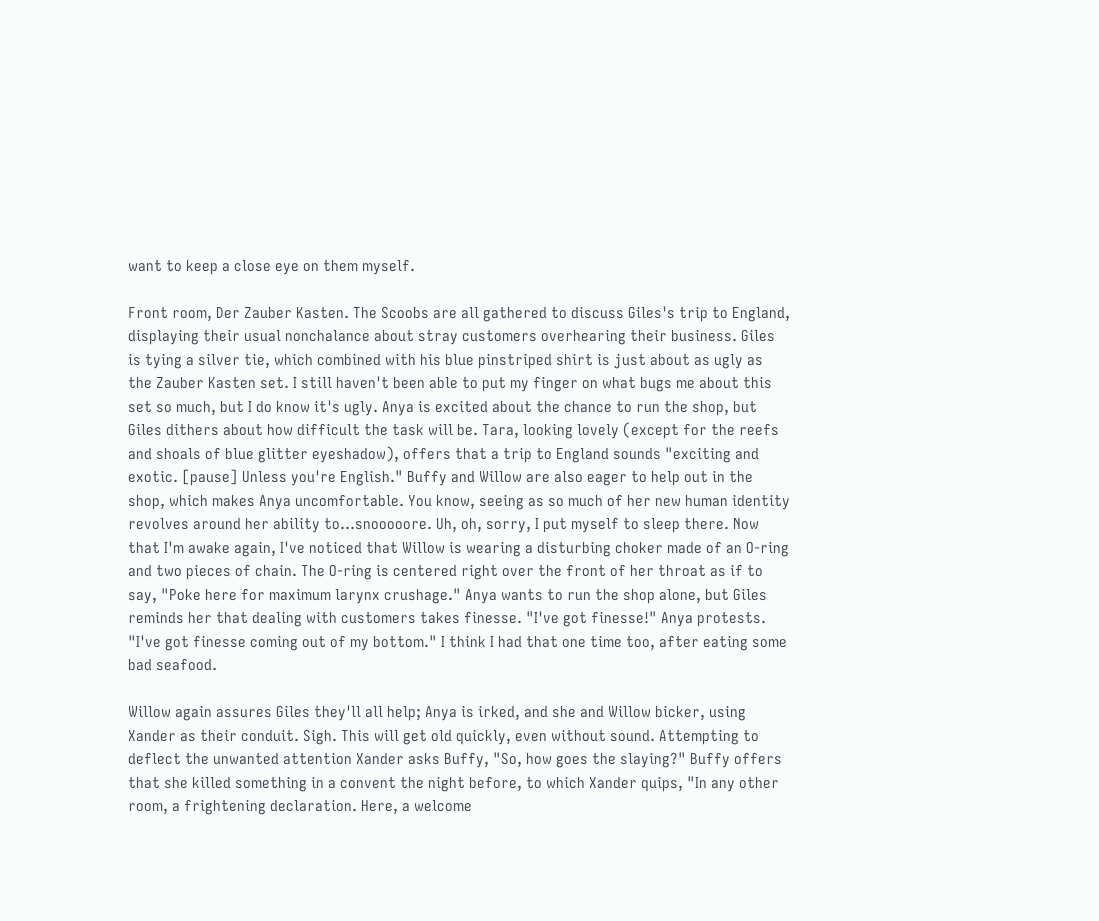want to keep a close eye on them myself.

Front room, Der Zauber Kasten. The Scoobs are all gathered to discuss Giles's trip to England, displaying their usual nonchalance about stray customers overhearing their business. Giles is tying a silver tie, which combined with his blue pinstriped shirt is just about as ugly as the Zauber Kasten set. I still haven't been able to put my finger on what bugs me about this set so much, but I do know it's ugly. Anya is excited about the chance to run the shop, but Giles dithers about how difficult the task will be. Tara, looking lovely (except for the reefs and shoals of blue glitter eyeshadow), offers that a trip to England sounds "exciting and exotic. [pause] Unless you're English." Buffy and Willow are also eager to help out in the shop, which makes Anya uncomfortable. You know, seeing as so much of her new human identity revolves around her ability to...snooooore. Uh, oh, sorry, I put myself to sleep there. Now that I'm awake again, I've noticed that Willow is wearing a disturbing choker made of an O-ring and two pieces of chain. The O-ring is centered right over the front of her throat as if to say, "Poke here for maximum larynx crushage." Anya wants to run the shop alone, but Giles reminds her that dealing with customers takes finesse. "I've got finesse!" Anya protests. "I've got finesse coming out of my bottom." I think I had that one time too, after eating some bad seafood.

Willow again assures Giles they'll all help; Anya is irked, and she and Willow bicker, using Xander as their conduit. Sigh. This will get old quickly, even without sound. Attempting to deflect the unwanted attention Xander asks Buffy, "So, how goes the slaying?" Buffy offers that she killed something in a convent the night before, to which Xander quips, "In any other room, a frightening declaration. Here, a welcome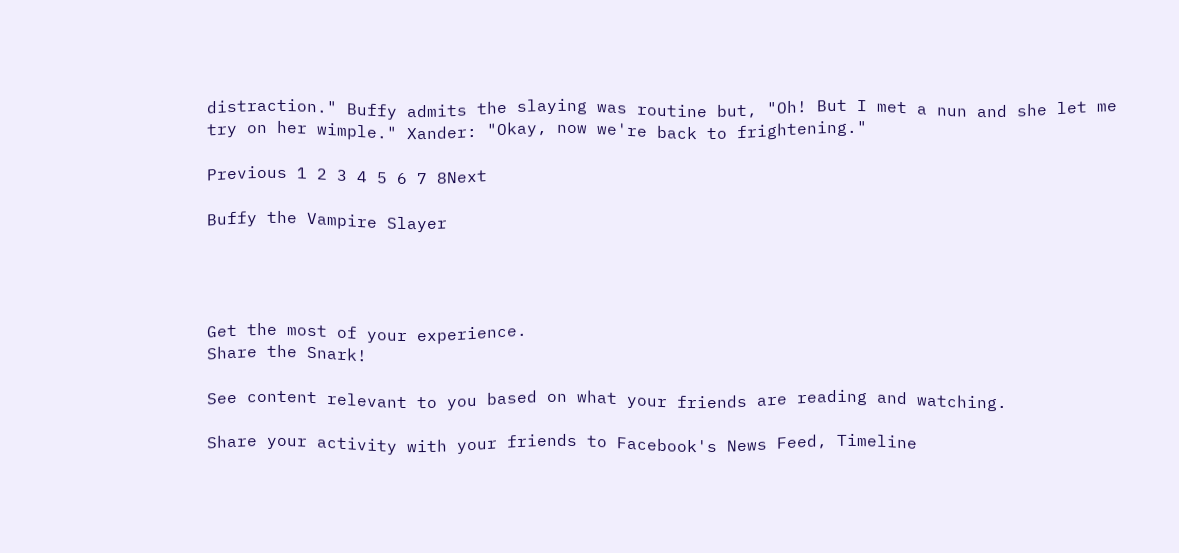distraction." Buffy admits the slaying was routine but, "Oh! But I met a nun and she let me try on her wimple." Xander: "Okay, now we're back to frightening."

Previous 1 2 3 4 5 6 7 8Next

Buffy the Vampire Slayer




Get the most of your experience.
Share the Snark!

See content relevant to you based on what your friends are reading and watching.

Share your activity with your friends to Facebook's News Feed, Timeline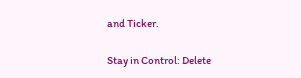and Ticker.

Stay in Control: Delete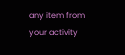any item from your activity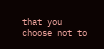that you choose not to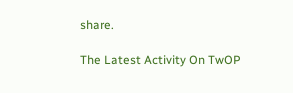share.

The Latest Activity On TwOP